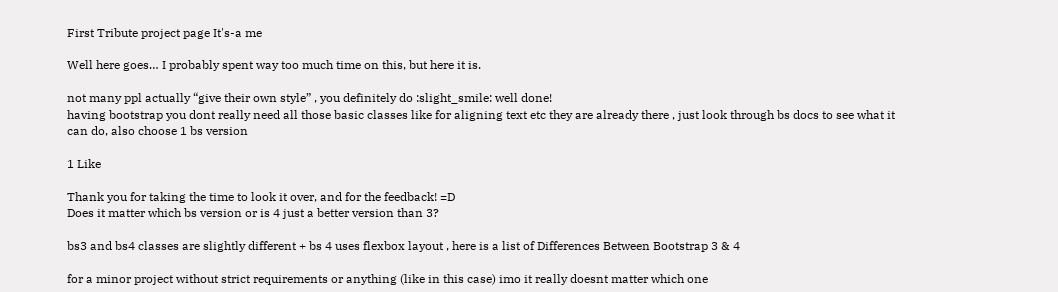First Tribute project page It's-a me

Well here goes… I probably spent way too much time on this, but here it is.

not many ppl actually “give their own style” , you definitely do :slight_smile: well done!
having bootstrap you dont really need all those basic classes like for aligning text etc they are already there , just look through bs docs to see what it can do, also choose 1 bs version

1 Like

Thank you for taking the time to look it over, and for the feedback! =D
Does it matter which bs version or is 4 just a better version than 3?

bs3 and bs4 classes are slightly different + bs 4 uses flexbox layout , here is a list of Differences Between Bootstrap 3 & 4

for a minor project without strict requirements or anything (like in this case) imo it really doesnt matter which one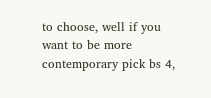to choose, well if you want to be more contemporary pick bs 4,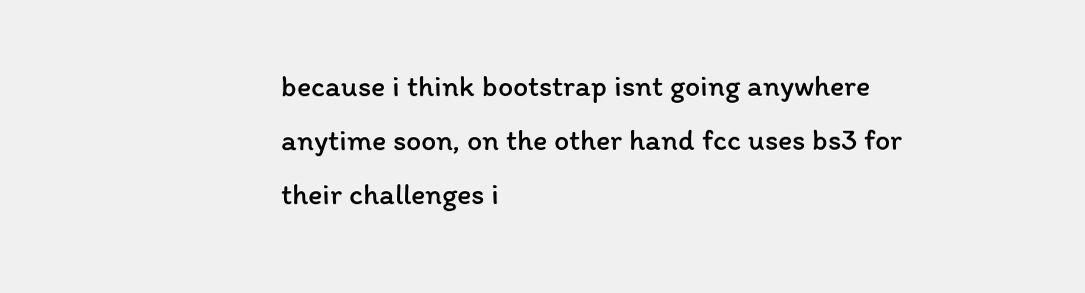because i think bootstrap isnt going anywhere anytime soon, on the other hand fcc uses bs3 for their challenges i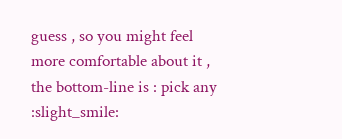guess , so you might feel more comfortable about it , the bottom-line is : pick any :slight_smile: